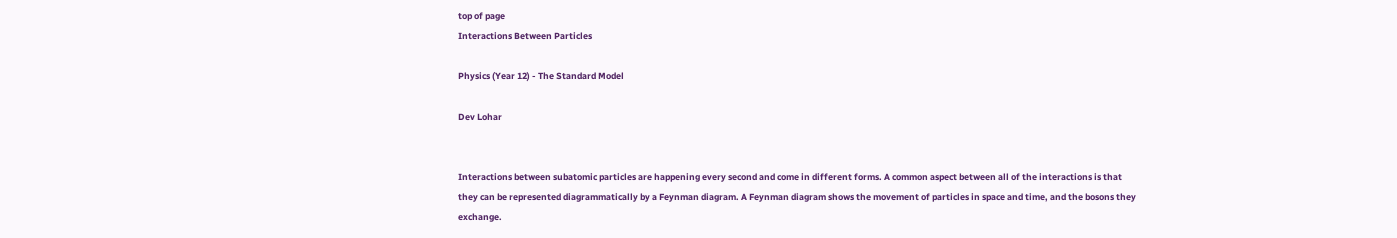top of page
Interactions Between Particles

Physics (Year 12) - The Standard Model

Dev Lohar


Interactions between subatomic particles are happening every second and come in different forms. A common aspect between all of the interactions is that they can be represented diagrammatically by a Feynman diagram. A Feynman diagram shows the movement of particles in space and time, and the bosons they exchange.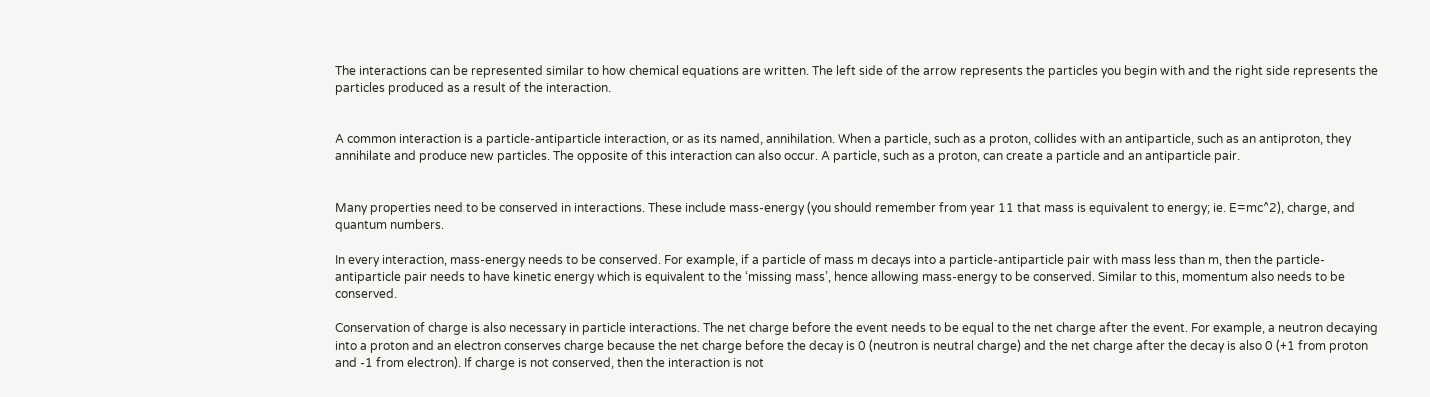The interactions can be represented similar to how chemical equations are written. The left side of the arrow represents the particles you begin with and the right side represents the particles produced as a result of the interaction.


A common interaction is a particle-antiparticle interaction, or as its named, annihilation. When a particle, such as a proton, collides with an antiparticle, such as an antiproton, they annihilate and produce new particles. The opposite of this interaction can also occur. A particle, such as a proton, can create a particle and an antiparticle pair.


Many properties need to be conserved in interactions. These include mass-energy (you should remember from year 11 that mass is equivalent to energy; ie. E=mc^2), charge, and quantum numbers.

In every interaction, mass-energy needs to be conserved. For example, if a particle of mass m decays into a particle-antiparticle pair with mass less than m, then the particle-antiparticle pair needs to have kinetic energy which is equivalent to the ‘missing mass’, hence allowing mass-energy to be conserved. Similar to this, momentum also needs to be conserved.

Conservation of charge is also necessary in particle interactions. The net charge before the event needs to be equal to the net charge after the event. For example, a neutron decaying into a proton and an electron conserves charge because the net charge before the decay is 0 (neutron is neutral charge) and the net charge after the decay is also 0 (+1 from proton and -1 from electron). If charge is not conserved, then the interaction is not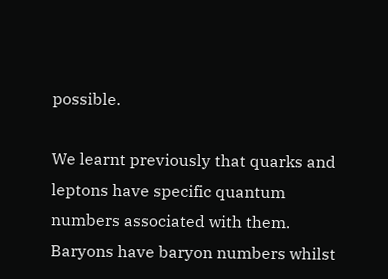possible.

We learnt previously that quarks and leptons have specific quantum numbers associated with them. Baryons have baryon numbers whilst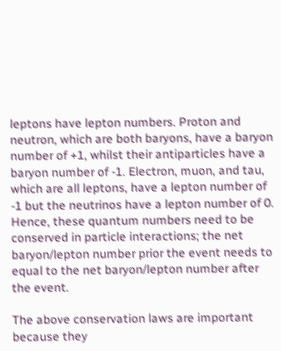leptons have lepton numbers. Proton and neutron, which are both baryons, have a baryon number of +1, whilst their antiparticles have a baryon number of -1. Electron, muon, and tau, which are all leptons, have a lepton number of -1 but the neutrinos have a lepton number of 0. Hence, these quantum numbers need to be conserved in particle interactions; the net baryon/lepton number prior the event needs to equal to the net baryon/lepton number after the event.

The above conservation laws are important because they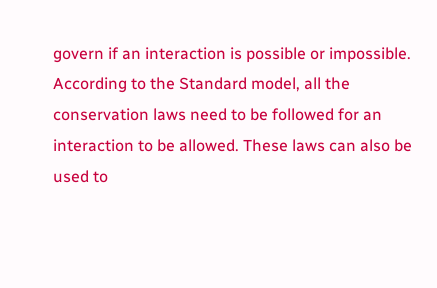govern if an interaction is possible or impossible. According to the Standard model, all the conservation laws need to be followed for an interaction to be allowed. These laws can also be used to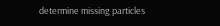determine missing particles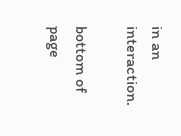in an interaction.

bottom of page